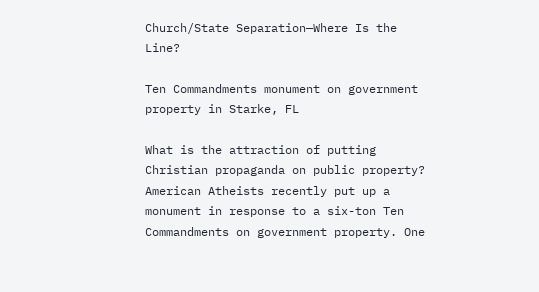Church/State Separation—Where Is the Line?

Ten Commandments monument on government property in Starke, FL

What is the attraction of putting Christian propaganda on public property? American Atheists recently put up a monument in response to a six-ton Ten Commandments on government property. One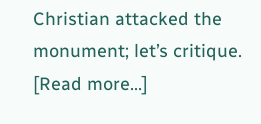Christian attacked the monument; let’s critique. [Read more...]